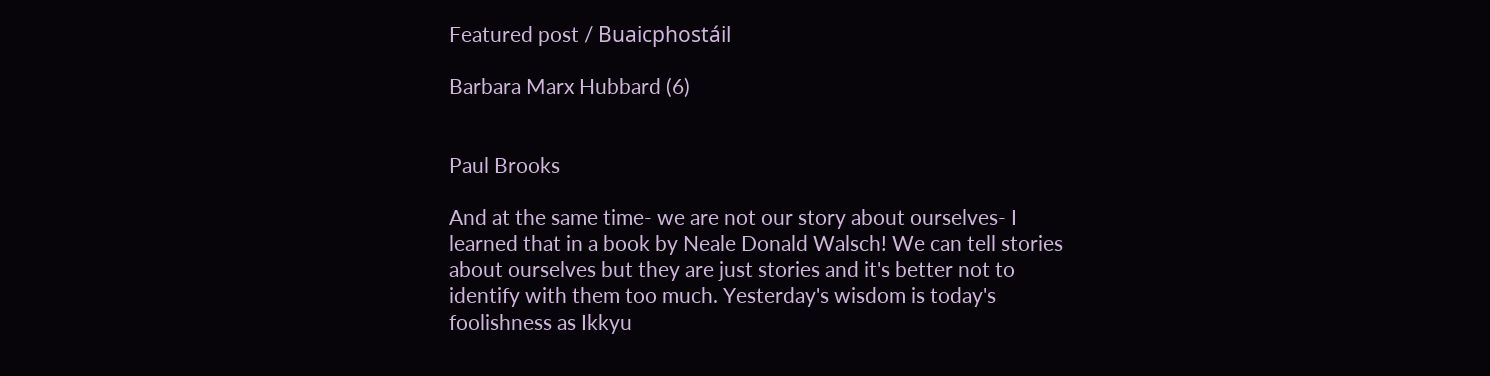Featured post / Buaicphostáil

Barbara Marx Hubbard (6)


Paul Brooks

And at the same time- we are not our story about ourselves- I learned that in a book by Neale Donald Walsch! We can tell stories about ourselves but they are just stories and it's better not to identify with them too much. Yesterday's wisdom is today's foolishness as Ikkyu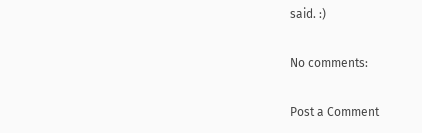said. :)

No comments:

Post a Comment